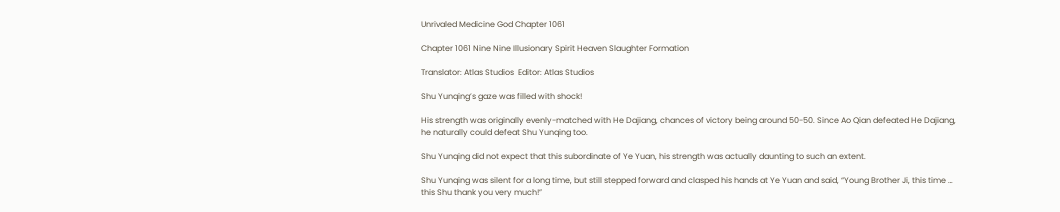Unrivaled Medicine God Chapter 1061

Chapter 1061 Nine Nine Illusionary Spirit Heaven Slaughter Formation

Translator: Atlas Studios  Editor: Atlas Studios

Shu Yunqing’s gaze was filled with shock!

His strength was originally evenly-matched with He Dajiang, chances of victory being around 50-50. Since Ao Qian defeated He Dajiang, he naturally could defeat Shu Yunqing too.

Shu Yunqing did not expect that this subordinate of Ye Yuan, his strength was actually daunting to such an extent.

Shu Yunqing was silent for a long time, but still stepped forward and clasped his hands at Ye Yuan and said, “Young Brother Ji, this time … this Shu thank you very much!”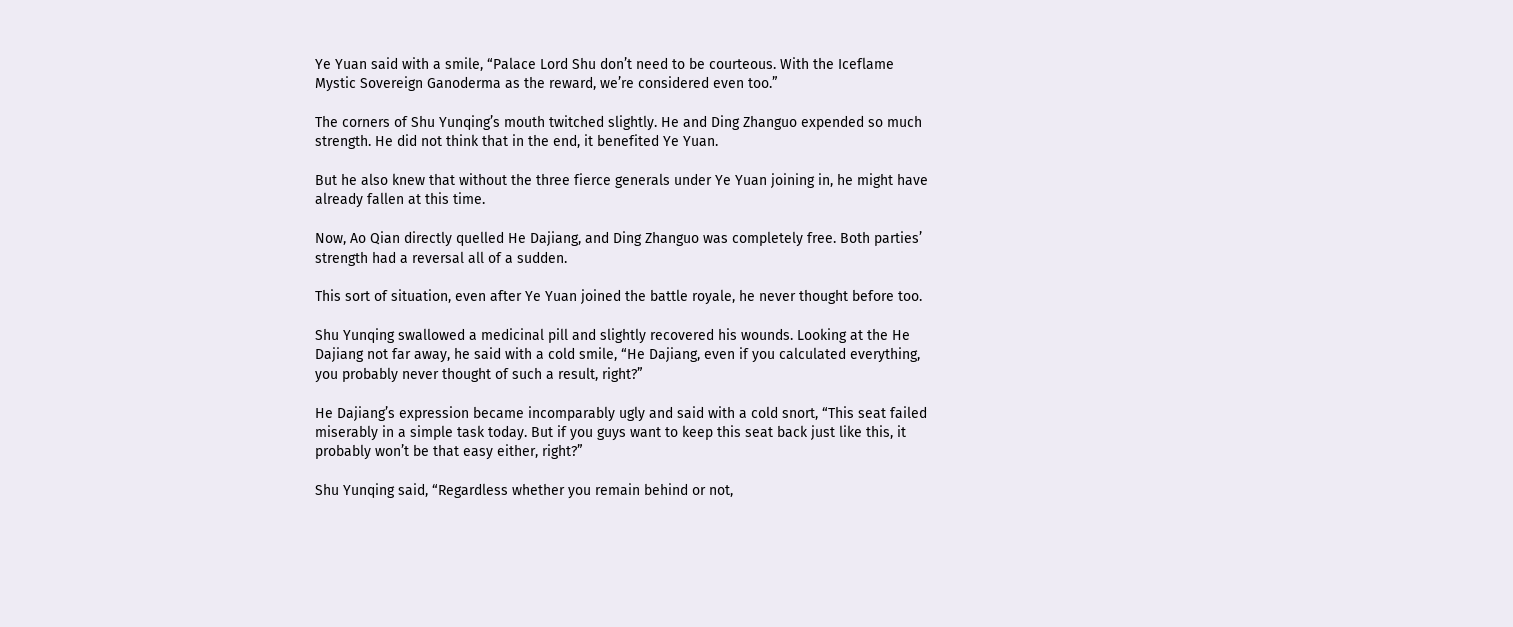Ye Yuan said with a smile, “Palace Lord Shu don’t need to be courteous. With the Iceflame Mystic Sovereign Ganoderma as the reward, we’re considered even too.”

The corners of Shu Yunqing’s mouth twitched slightly. He and Ding Zhanguo expended so much strength. He did not think that in the end, it benefited Ye Yuan.

But he also knew that without the three fierce generals under Ye Yuan joining in, he might have already fallen at this time.

Now, Ao Qian directly quelled He Dajiang, and Ding Zhanguo was completely free. Both parties’ strength had a reversal all of a sudden.

This sort of situation, even after Ye Yuan joined the battle royale, he never thought before too.

Shu Yunqing swallowed a medicinal pill and slightly recovered his wounds. Looking at the He Dajiang not far away, he said with a cold smile, “He Dajiang, even if you calculated everything, you probably never thought of such a result, right?”

He Dajiang’s expression became incomparably ugly and said with a cold snort, “This seat failed miserably in a simple task today. But if you guys want to keep this seat back just like this, it probably won’t be that easy either, right?”

Shu Yunqing said, “Regardless whether you remain behind or not,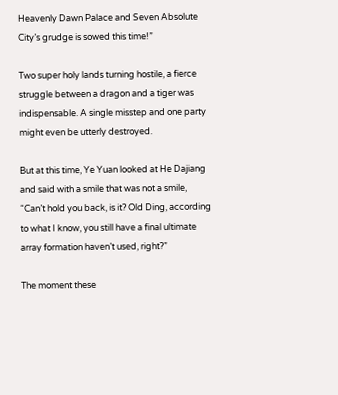Heavenly Dawn Palace and Seven Absolute City’s grudge is sowed this time!”

Two super holy lands turning hostile, a fierce struggle between a dragon and a tiger was indispensable. A single misstep and one party might even be utterly destroyed.

But at this time, Ye Yuan looked at He Dajiang and said with a smile that was not a smile, “Can’t hold you back, is it? Old Ding, according to what I know, you still have a final ultimate array formation haven’t used, right?”

The moment these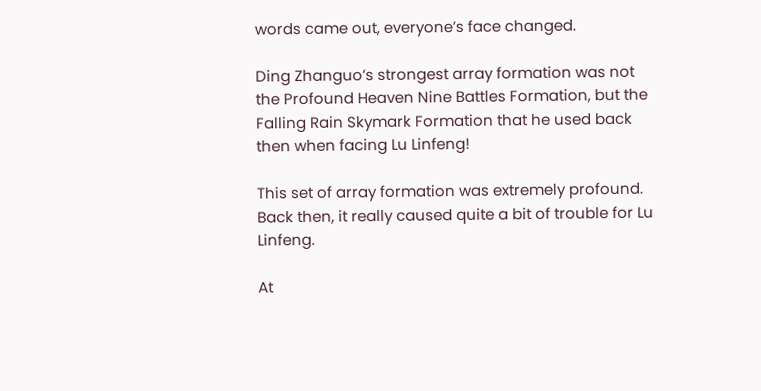words came out, everyone’s face changed.

Ding Zhanguo’s strongest array formation was not the Profound Heaven Nine Battles Formation, but the Falling Rain Skymark Formation that he used back then when facing Lu Linfeng!

This set of array formation was extremely profound. Back then, it really caused quite a bit of trouble for Lu Linfeng.

At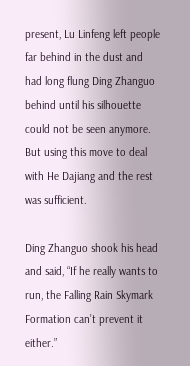present, Lu Linfeng left people far behind in the dust and had long flung Ding Zhanguo behind until his silhouette could not be seen anymore. But using this move to deal with He Dajiang and the rest was sufficient.

Ding Zhanguo shook his head and said, “If he really wants to run, the Falling Rain Skymark Formation can’t prevent it either.”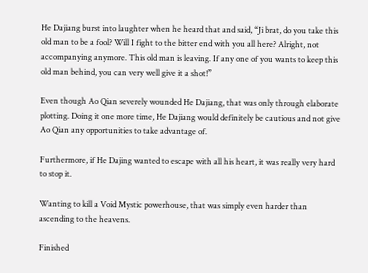He Dajiang burst into laughter when he heard that and said, “Ji brat, do you take this old man to be a fool? Will I fight to the bitter end with you all here? Alright, not accompanying anymore. This old man is leaving. If any one of you wants to keep this old man behind, you can very well give it a shot!”

Even though Ao Qian severely wounded He Dajiang, that was only through elaborate plotting. Doing it one more time, He Dajiang would definitely be cautious and not give Ao Qian any opportunities to take advantage of.

Furthermore, if He Dajing wanted to escape with all his heart, it was really very hard to stop it.

Wanting to kill a Void Mystic powerhouse, that was simply even harder than ascending to the heavens.

Finished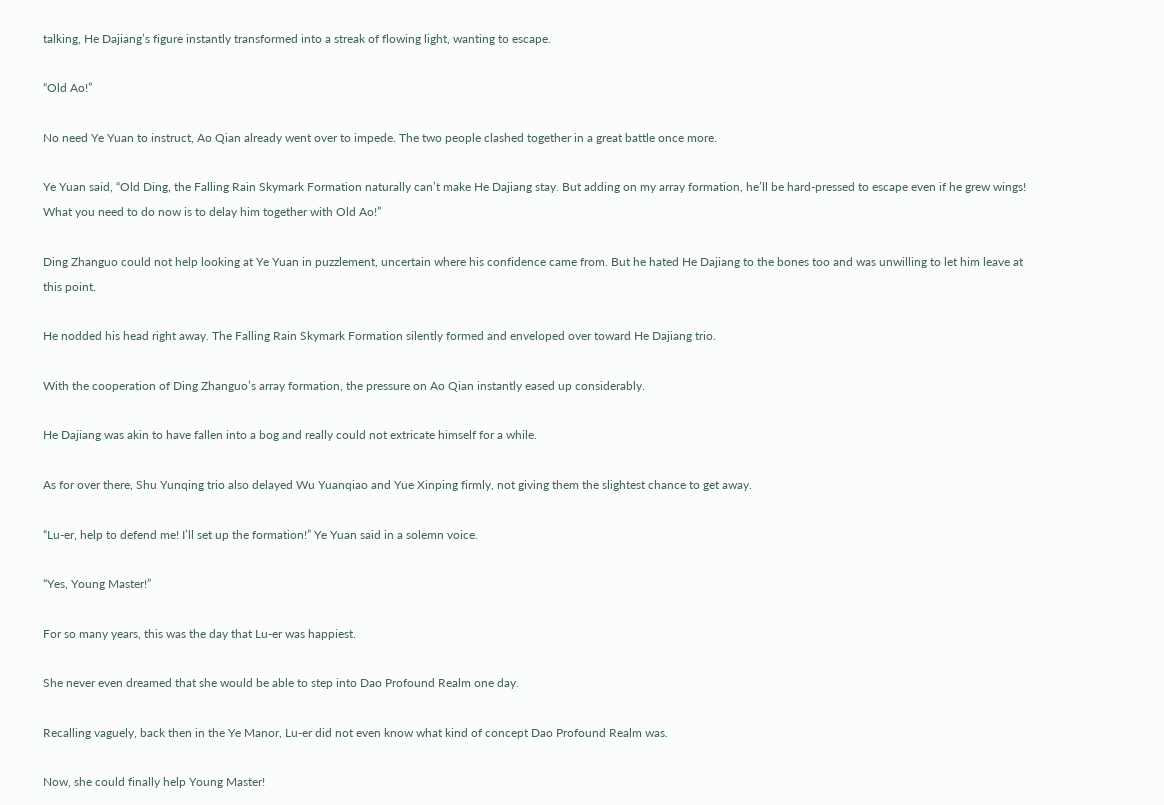talking, He Dajiang’s figure instantly transformed into a streak of flowing light, wanting to escape.

“Old Ao!”

No need Ye Yuan to instruct, Ao Qian already went over to impede. The two people clashed together in a great battle once more.

Ye Yuan said, “Old Ding, the Falling Rain Skymark Formation naturally can’t make He Dajiang stay. But adding on my array formation, he’ll be hard-pressed to escape even if he grew wings! What you need to do now is to delay him together with Old Ao!”

Ding Zhanguo could not help looking at Ye Yuan in puzzlement, uncertain where his confidence came from. But he hated He Dajiang to the bones too and was unwilling to let him leave at this point.

He nodded his head right away. The Falling Rain Skymark Formation silently formed and enveloped over toward He Dajiang trio.

With the cooperation of Ding Zhanguo’s array formation, the pressure on Ao Qian instantly eased up considerably.

He Dajiang was akin to have fallen into a bog and really could not extricate himself for a while.

As for over there, Shu Yunqing trio also delayed Wu Yuanqiao and Yue Xinping firmly, not giving them the slightest chance to get away.

“Lu-er, help to defend me! I’ll set up the formation!” Ye Yuan said in a solemn voice.

“Yes, Young Master!”

For so many years, this was the day that Lu-er was happiest.

She never even dreamed that she would be able to step into Dao Profound Realm one day.

Recalling vaguely, back then in the Ye Manor, Lu-er did not even know what kind of concept Dao Profound Realm was.

Now, she could finally help Young Master!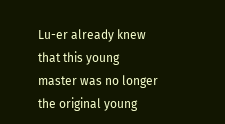Lu-er already knew that this young master was no longer the original young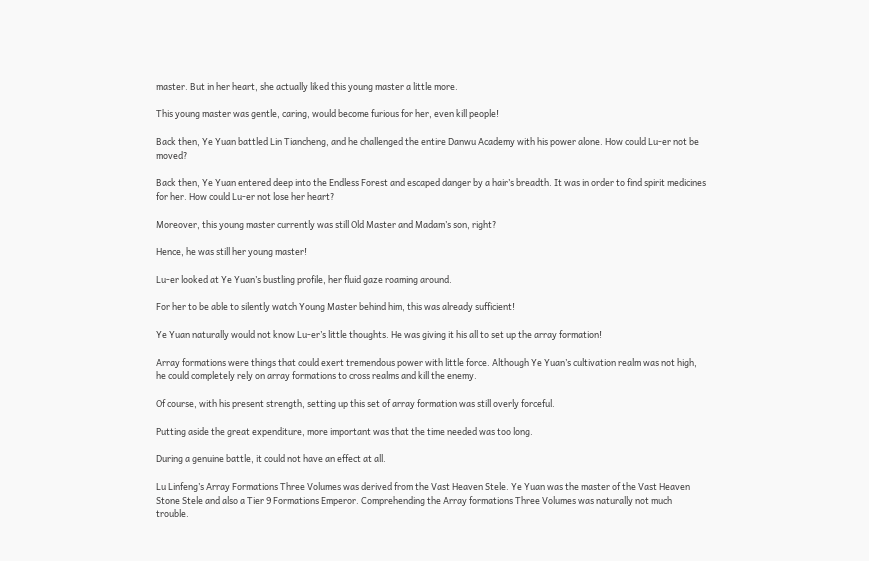master. But in her heart, she actually liked this young master a little more.

This young master was gentle, caring, would become furious for her, even kill people!

Back then, Ye Yuan battled Lin Tiancheng, and he challenged the entire Danwu Academy with his power alone. How could Lu-er not be moved?

Back then, Ye Yuan entered deep into the Endless Forest and escaped danger by a hair’s breadth. It was in order to find spirit medicines for her. How could Lu-er not lose her heart?

Moreover, this young master currently was still Old Master and Madam’s son, right?

Hence, he was still her young master!

Lu-er looked at Ye Yuan’s bustling profile, her fluid gaze roaming around.

For her to be able to silently watch Young Master behind him, this was already sufficient!

Ye Yuan naturally would not know Lu-er’s little thoughts. He was giving it his all to set up the array formation!

Array formations were things that could exert tremendous power with little force. Although Ye Yuan’s cultivation realm was not high, he could completely rely on array formations to cross realms and kill the enemy.

Of course, with his present strength, setting up this set of array formation was still overly forceful.

Putting aside the great expenditure, more important was that the time needed was too long.

During a genuine battle, it could not have an effect at all.

Lu Linfeng’s Array Formations Three Volumes was derived from the Vast Heaven Stele. Ye Yuan was the master of the Vast Heaven Stone Stele and also a Tier 9 Formations Emperor. Comprehending the Array formations Three Volumes was naturally not much trouble.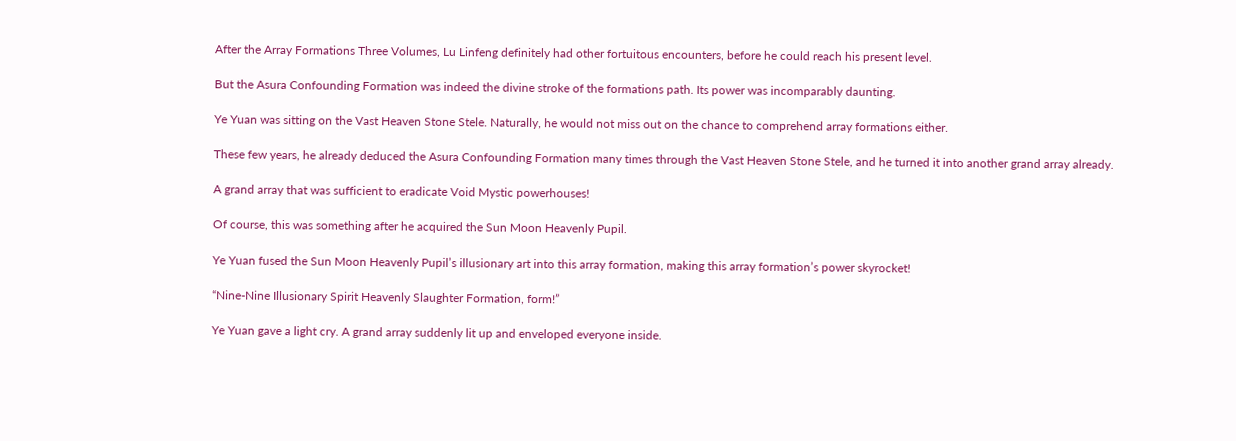After the Array Formations Three Volumes, Lu Linfeng definitely had other fortuitous encounters, before he could reach his present level.

But the Asura Confounding Formation was indeed the divine stroke of the formations path. Its power was incomparably daunting.

Ye Yuan was sitting on the Vast Heaven Stone Stele. Naturally, he would not miss out on the chance to comprehend array formations either.

These few years, he already deduced the Asura Confounding Formation many times through the Vast Heaven Stone Stele, and he turned it into another grand array already.

A grand array that was sufficient to eradicate Void Mystic powerhouses!

Of course, this was something after he acquired the Sun Moon Heavenly Pupil.

Ye Yuan fused the Sun Moon Heavenly Pupil’s illusionary art into this array formation, making this array formation’s power skyrocket!

“Nine-Nine Illusionary Spirit Heavenly Slaughter Formation, form!”

Ye Yuan gave a light cry. A grand array suddenly lit up and enveloped everyone inside.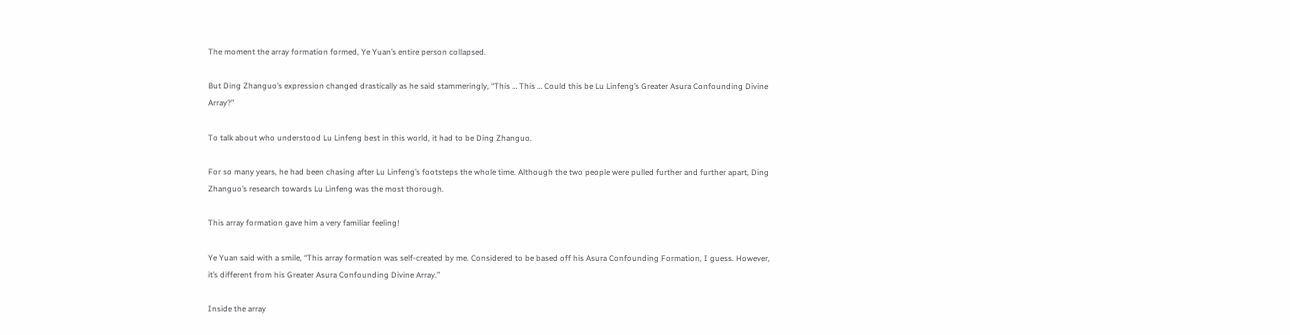The moment the array formation formed, Ye Yuan’s entire person collapsed.

But Ding Zhanguo’s expression changed drastically as he said stammeringly, “This … This … Could this be Lu Linfeng’s Greater Asura Confounding Divine Array?”

To talk about who understood Lu Linfeng best in this world, it had to be Ding Zhanguo.

For so many years, he had been chasing after Lu Linfeng’s footsteps the whole time. Although the two people were pulled further and further apart, Ding Zhanguo’s research towards Lu Linfeng was the most thorough.

This array formation gave him a very familiar feeling!

Ye Yuan said with a smile, “This array formation was self-created by me. Considered to be based off his Asura Confounding Formation, I guess. However, it’s different from his Greater Asura Confounding Divine Array.”

Inside the array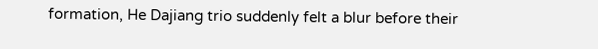formation, He Dajiang trio suddenly felt a blur before their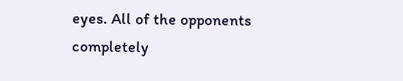eyes. All of the opponents completely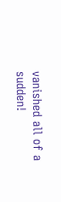vanished all of a sudden!